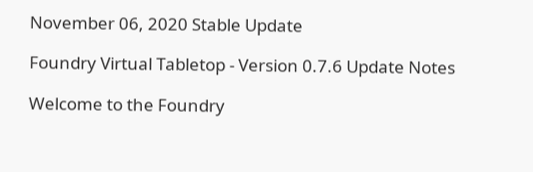November 06, 2020 Stable Update

Foundry Virtual Tabletop - Version 0.7.6 Update Notes

Welcome to the Foundry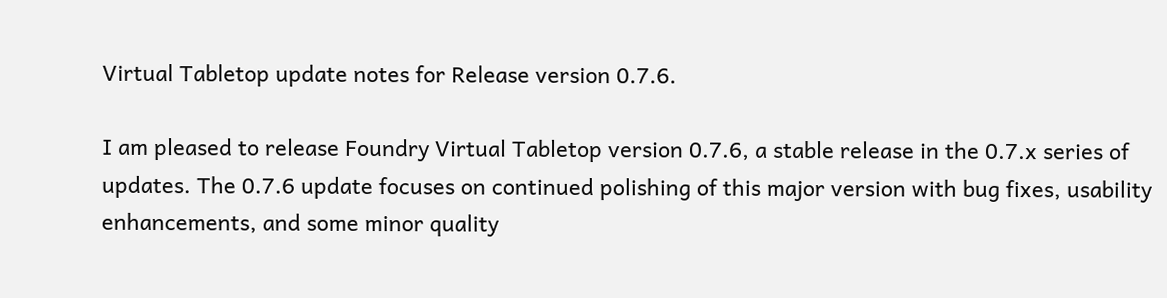Virtual Tabletop update notes for Release version 0.7.6.

I am pleased to release Foundry Virtual Tabletop version 0.7.6, a stable release in the 0.7.x series of updates. The 0.7.6 update focuses on continued polishing of this major version with bug fixes, usability enhancements, and some minor quality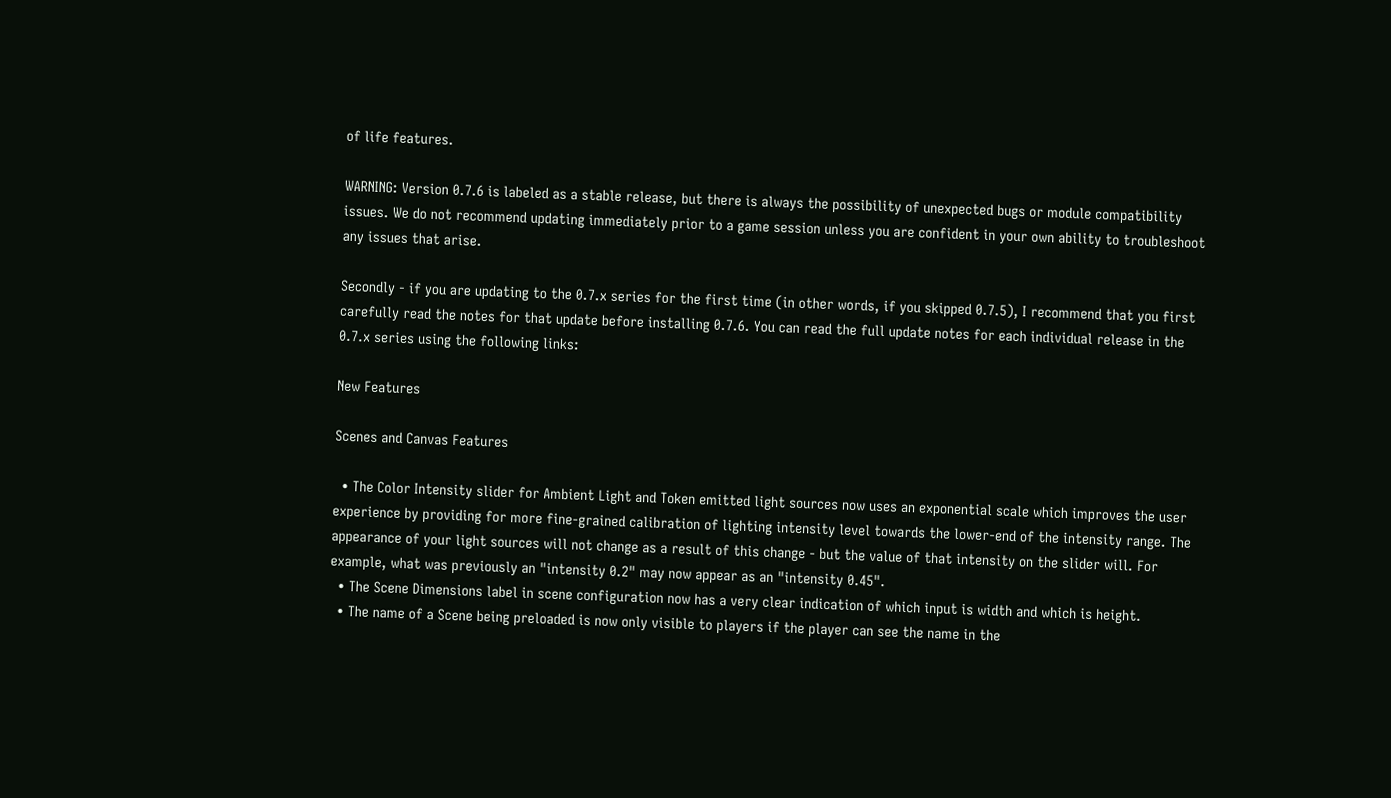of life features.

WARNING: Version 0.7.6 is labeled as a stable release, but there is always the possibility of unexpected bugs or module compatibility issues. We do not recommend updating immediately prior to a game session unless you are confident in your own ability to troubleshoot any issues that arise.

Secondly - if you are updating to the 0.7.x series for the first time (in other words, if you skipped 0.7.5), I recommend that you first carefully read the notes for that update before installing 0.7.6. You can read the full update notes for each individual release in the 0.7.x series using the following links:

New Features

Scenes and Canvas Features

  • The Color Intensity slider for Ambient Light and Token emitted light sources now uses an exponential scale which improves the user experience by providing for more fine-grained calibration of lighting intensity level towards the lower-end of the intensity range. The appearance of your light sources will not change as a result of this change - but the value of that intensity on the slider will. For example, what was previously an "intensity 0.2" may now appear as an "intensity 0.45".
  • The Scene Dimensions label in scene configuration now has a very clear indication of which input is width and which is height.
  • The name of a Scene being preloaded is now only visible to players if the player can see the name in the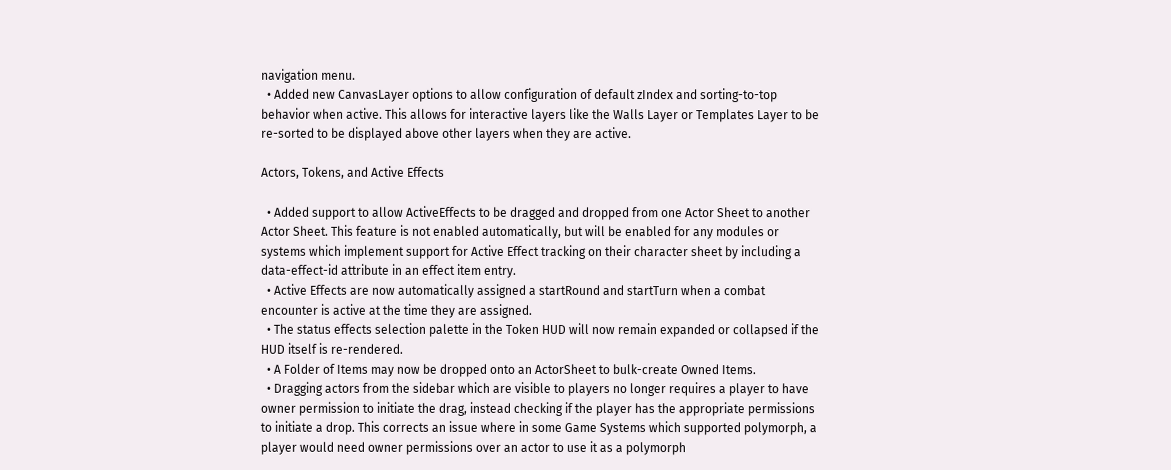navigation menu.
  • Added new CanvasLayer options to allow configuration of default zIndex and sorting-to-top behavior when active. This allows for interactive layers like the Walls Layer or Templates Layer to be re-sorted to be displayed above other layers when they are active.

Actors, Tokens, and Active Effects

  • Added support to allow ActiveEffects to be dragged and dropped from one Actor Sheet to another Actor Sheet. This feature is not enabled automatically, but will be enabled for any modules or systems which implement support for Active Effect tracking on their character sheet by including a data-effect-id attribute in an effect item entry.
  • Active Effects are now automatically assigned a startRound and startTurn when a combat encounter is active at the time they are assigned.
  • The status effects selection palette in the Token HUD will now remain expanded or collapsed if the HUD itself is re-rendered.
  • A Folder of Items may now be dropped onto an ActorSheet to bulk-create Owned Items.
  • Dragging actors from the sidebar which are visible to players no longer requires a player to have owner permission to initiate the drag, instead checking if the player has the appropriate permissions to initiate a drop. This corrects an issue where in some Game Systems which supported polymorph, a player would need owner permissions over an actor to use it as a polymorph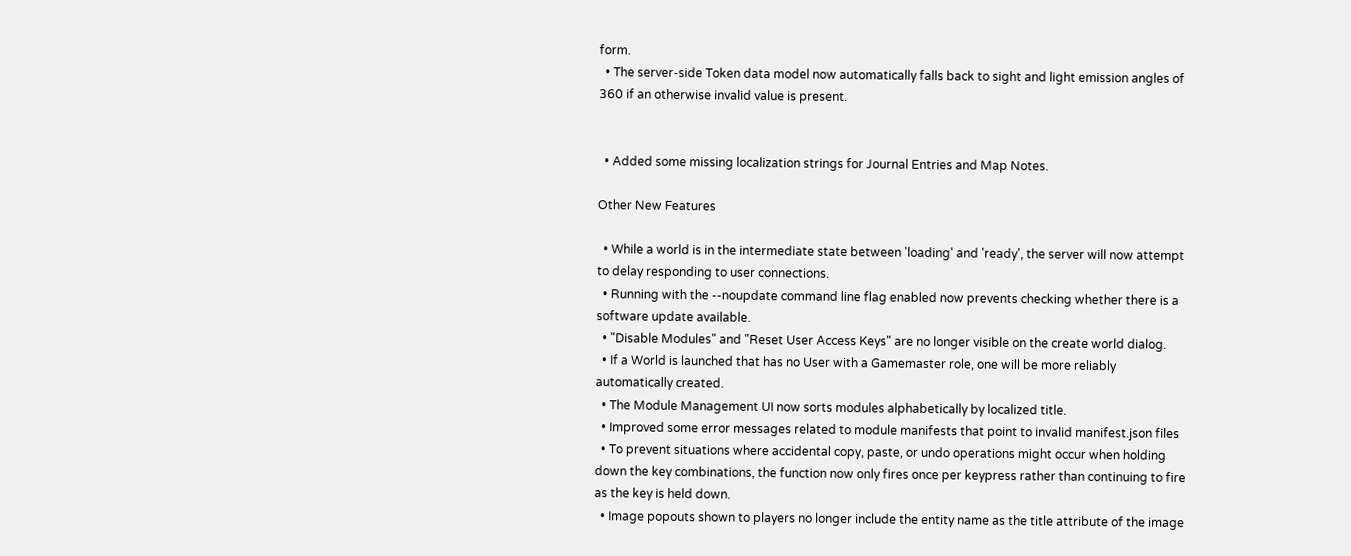form.
  • The server-side Token data model now automatically falls back to sight and light emission angles of 360 if an otherwise invalid value is present.


  • Added some missing localization strings for Journal Entries and Map Notes.

Other New Features

  • While a world is in the intermediate state between 'loading' and 'ready', the server will now attempt to delay responding to user connections.
  • Running with the --noupdate command line flag enabled now prevents checking whether there is a software update available.
  • "Disable Modules" and "Reset User Access Keys" are no longer visible on the create world dialog.
  • If a World is launched that has no User with a Gamemaster role, one will be more reliably automatically created.
  • The Module Management UI now sorts modules alphabetically by localized title.
  • Improved some error messages related to module manifests that point to invalid manifest.json files
  • To prevent situations where accidental copy, paste, or undo operations might occur when holding down the key combinations, the function now only fires once per keypress rather than continuing to fire as the key is held down.
  • Image popouts shown to players no longer include the entity name as the title attribute of the image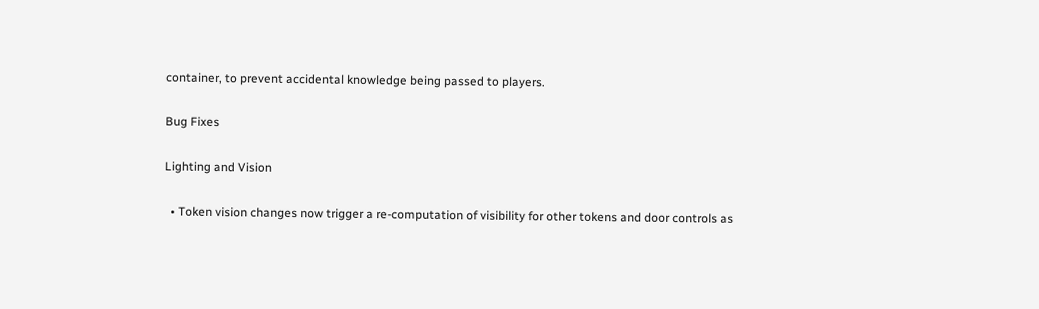container, to prevent accidental knowledge being passed to players.

Bug Fixes

Lighting and Vision

  • Token vision changes now trigger a re-computation of visibility for other tokens and door controls as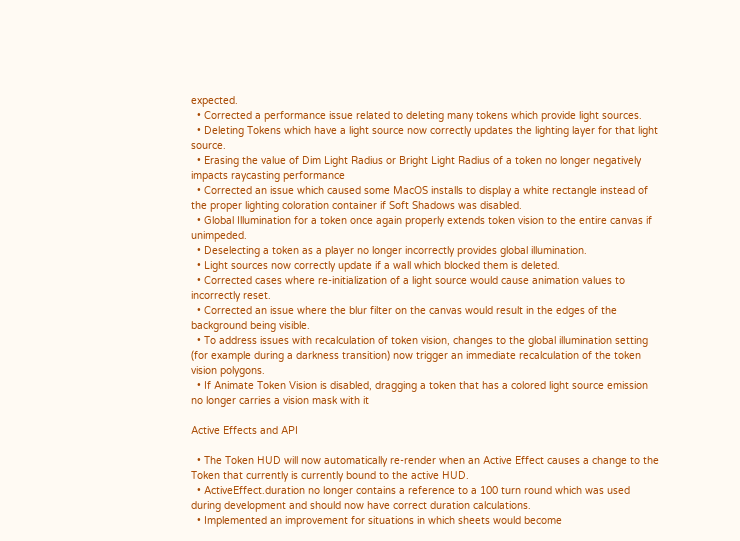expected.
  • Corrected a performance issue related to deleting many tokens which provide light sources.
  • Deleting Tokens which have a light source now correctly updates the lighting layer for that light source.
  • Erasing the value of Dim Light Radius or Bright Light Radius of a token no longer negatively impacts raycasting performance
  • Corrected an issue which caused some MacOS installs to display a white rectangle instead of the proper lighting coloration container if Soft Shadows was disabled.
  • Global Illumination for a token once again properly extends token vision to the entire canvas if unimpeded.
  • Deselecting a token as a player no longer incorrectly provides global illumination.
  • Light sources now correctly update if a wall which blocked them is deleted.
  • Corrected cases where re-initialization of a light source would cause animation values to incorrectly reset.
  • Corrected an issue where the blur filter on the canvas would result in the edges of the background being visible.
  • To address issues with recalculation of token vision, changes to the global illumination setting (for example during a darkness transition) now trigger an immediate recalculation of the token vision polygons.
  • If Animate Token Vision is disabled, dragging a token that has a colored light source emission no longer carries a vision mask with it

Active Effects and API

  • The Token HUD will now automatically re-render when an Active Effect causes a change to the Token that currently is currently bound to the active HUD.
  • ActiveEffect.duration no longer contains a reference to a 100 turn round which was used during development and should now have correct duration calculations.
  • Implemented an improvement for situations in which sheets would become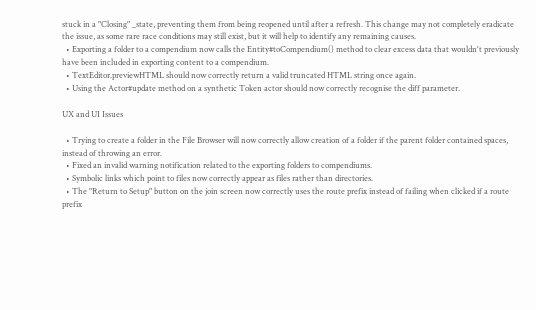stuck in a "Closing" _state, preventing them from being reopened until after a refresh. This change may not completely eradicate the issue, as some rare race conditions may still exist, but it will help to identify any remaining causes.
  • Exporting a folder to a compendium now calls the Entity#toCompendium() method to clear excess data that wouldn't previously have been included in exporting content to a compendium.
  • TextEditor.previewHTML should now correctly return a valid truncated HTML string once again.
  • Using the Actor#update method on a synthetic Token actor should now correctly recognise the diff parameter.

UX and UI Issues

  • Trying to create a folder in the File Browser will now correctly allow creation of a folder if the parent folder contained spaces, instead of throwing an error.
  • Fixed an invalid warning notification related to the exporting folders to compendiums.
  • Symbolic links which point to files now correctly appear as files rather than directories.
  • The "Return to Setup" button on the join screen now correctly uses the route prefix instead of failing when clicked if a route prefix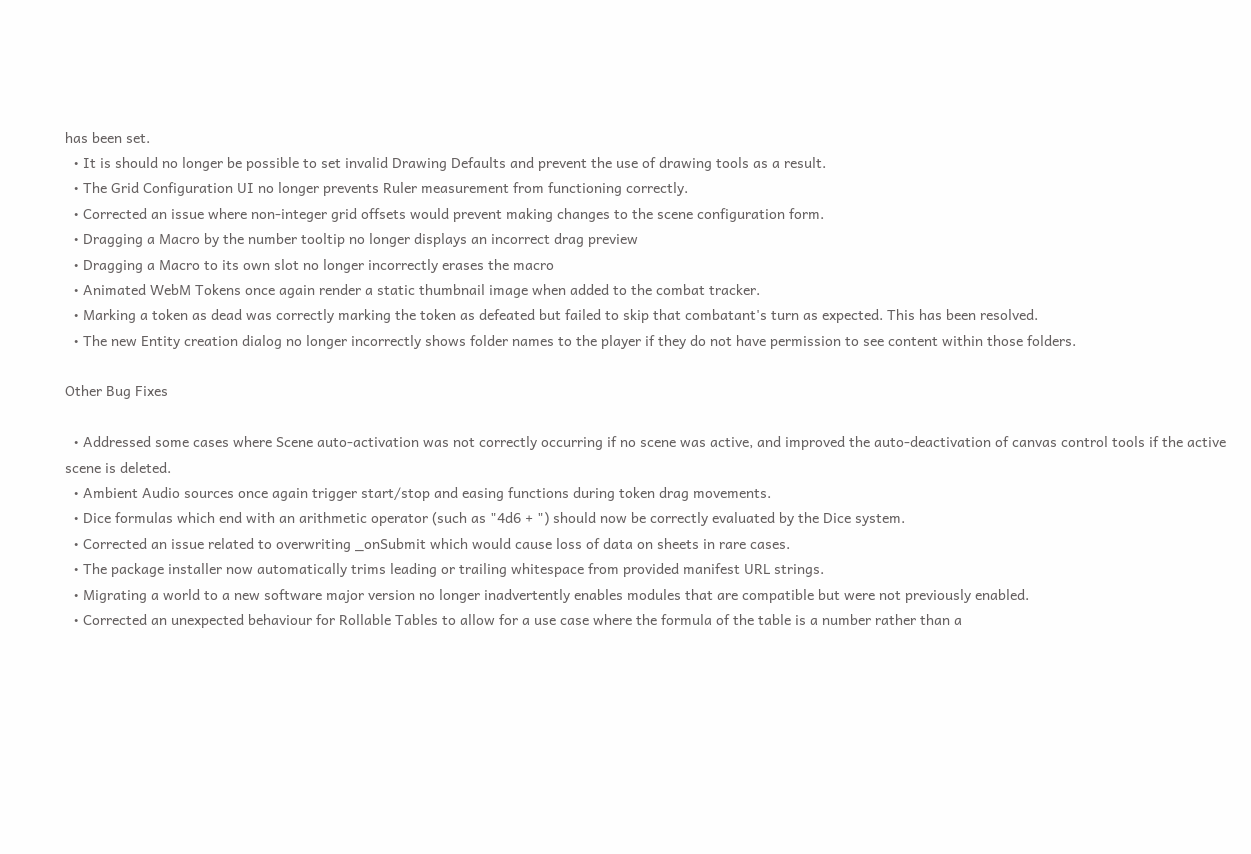has been set.
  • It is should no longer be possible to set invalid Drawing Defaults and prevent the use of drawing tools as a result.
  • The Grid Configuration UI no longer prevents Ruler measurement from functioning correctly.
  • Corrected an issue where non-integer grid offsets would prevent making changes to the scene configuration form.
  • Dragging a Macro by the number tooltip no longer displays an incorrect drag preview
  • Dragging a Macro to its own slot no longer incorrectly erases the macro
  • Animated WebM Tokens once again render a static thumbnail image when added to the combat tracker.
  • Marking a token as dead was correctly marking the token as defeated but failed to skip that combatant's turn as expected. This has been resolved.
  • The new Entity creation dialog no longer incorrectly shows folder names to the player if they do not have permission to see content within those folders.

Other Bug Fixes

  • Addressed some cases where Scene auto-activation was not correctly occurring if no scene was active, and improved the auto-deactivation of canvas control tools if the active scene is deleted.
  • Ambient Audio sources once again trigger start/stop and easing functions during token drag movements.
  • Dice formulas which end with an arithmetic operator (such as "4d6 + ") should now be correctly evaluated by the Dice system.
  • Corrected an issue related to overwriting _onSubmit which would cause loss of data on sheets in rare cases.
  • The package installer now automatically trims leading or trailing whitespace from provided manifest URL strings.
  • Migrating a world to a new software major version no longer inadvertently enables modules that are compatible but were not previously enabled.
  • Corrected an unexpected behaviour for Rollable Tables to allow for a use case where the formula of the table is a number rather than a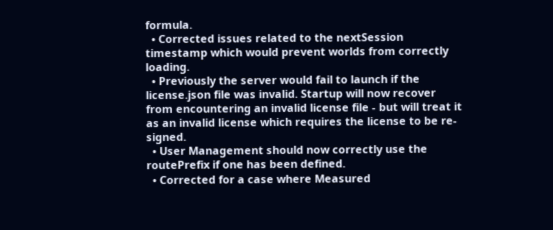formula.
  • Corrected issues related to the nextSession timestamp which would prevent worlds from correctly loading.
  • Previously the server would fail to launch if the license.json file was invalid. Startup will now recover from encountering an invalid license file - but will treat it as an invalid license which requires the license to be re-signed.
  • User Management should now correctly use the routePrefix if one has been defined.
  • Corrected for a case where Measured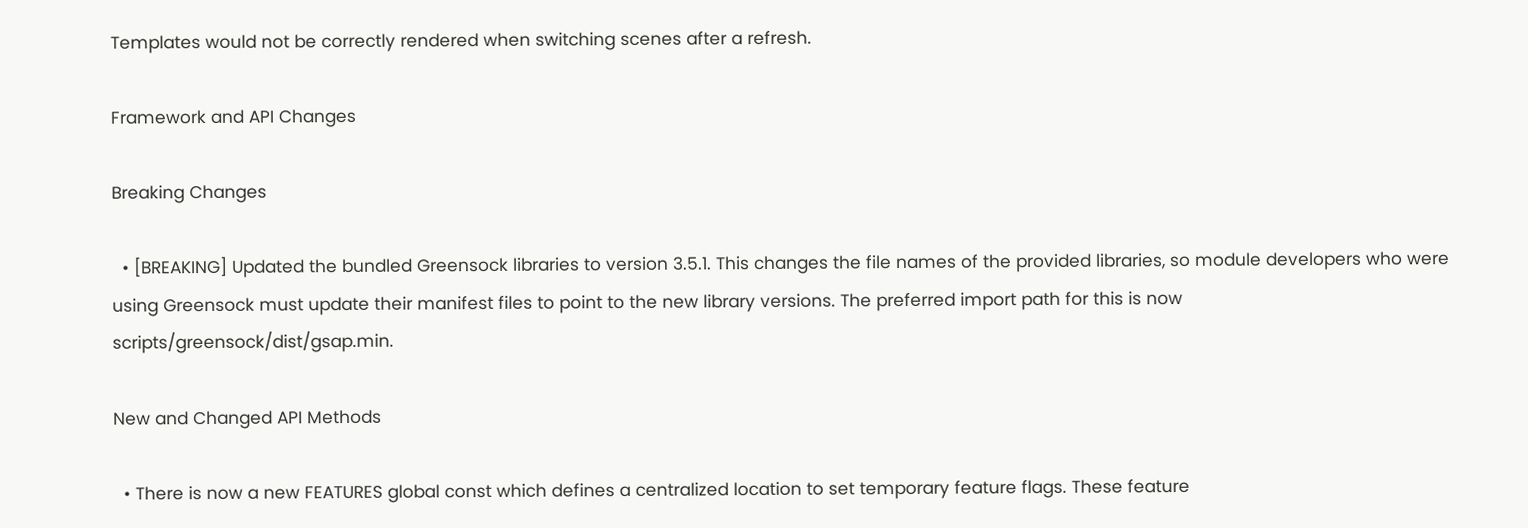Templates would not be correctly rendered when switching scenes after a refresh.

Framework and API Changes

Breaking Changes

  • [BREAKING] Updated the bundled Greensock libraries to version 3.5.1. This changes the file names of the provided libraries, so module developers who were using Greensock must update their manifest files to point to the new library versions. The preferred import path for this is now scripts/greensock/dist/gsap.min.

New and Changed API Methods

  • There is now a new FEATURES global const which defines a centralized location to set temporary feature flags. These feature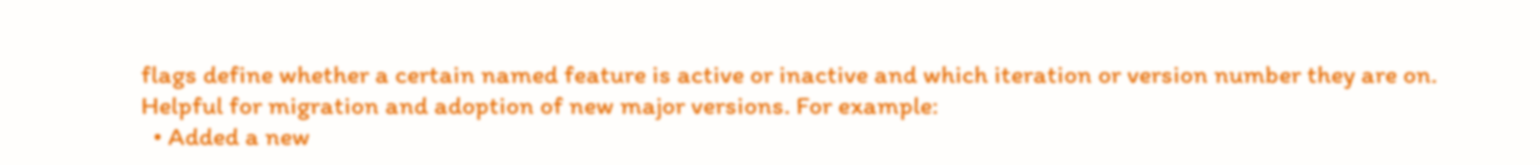flags define whether a certain named feature is active or inactive and which iteration or version number they are on. Helpful for migration and adoption of new major versions. For example:
  • Added a new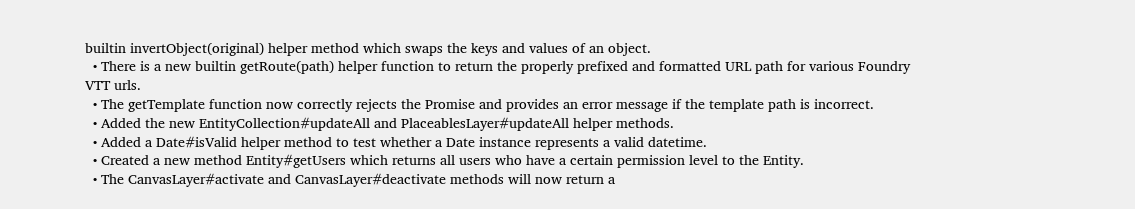builtin invertObject(original) helper method which swaps the keys and values of an object.
  • There is a new builtin getRoute(path) helper function to return the properly prefixed and formatted URL path for various Foundry VTT urls.
  • The getTemplate function now correctly rejects the Promise and provides an error message if the template path is incorrect.
  • Added the new EntityCollection#updateAll and PlaceablesLayer#updateAll helper methods.
  • Added a Date#isValid helper method to test whether a Date instance represents a valid datetime.
  • Created a new method Entity#getUsers which returns all users who have a certain permission level to the Entity.
  • The CanvasLayer#activate and CanvasLayer#deactivate methods will now return a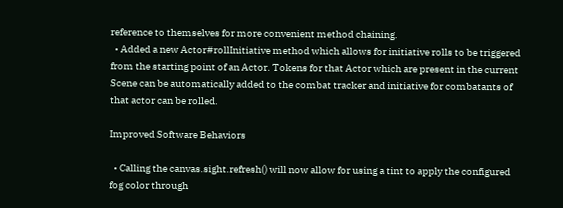reference to themselves for more convenient method chaining.
  • Added a new Actor#rollInitiative method which allows for initiative rolls to be triggered from the starting point of an Actor. Tokens for that Actor which are present in the current Scene can be automatically added to the combat tracker and initiative for combatants of that actor can be rolled.

Improved Software Behaviors

  • Calling the canvas.sight.refresh() will now allow for using a tint to apply the configured fog color through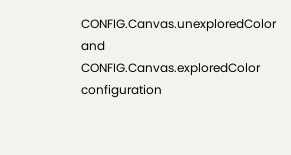CONFIG.Canvas.unexploredColor and CONFIG.Canvas.exploredColor configuration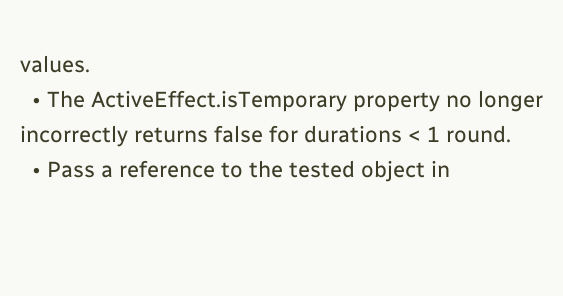values.
  • The ActiveEffect.isTemporary property no longer incorrectly returns false for durations < 1 round.
  • Pass a reference to the tested object in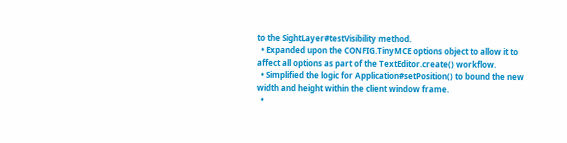to the SightLayer#testVisibility method.
  • Expanded upon the CONFIG.TinyMCE options object to allow it to affect all options as part of the TextEditor.create() workflow.
  • Simplified the logic for Application#setPosition() to bound the new width and height within the client window frame.
  •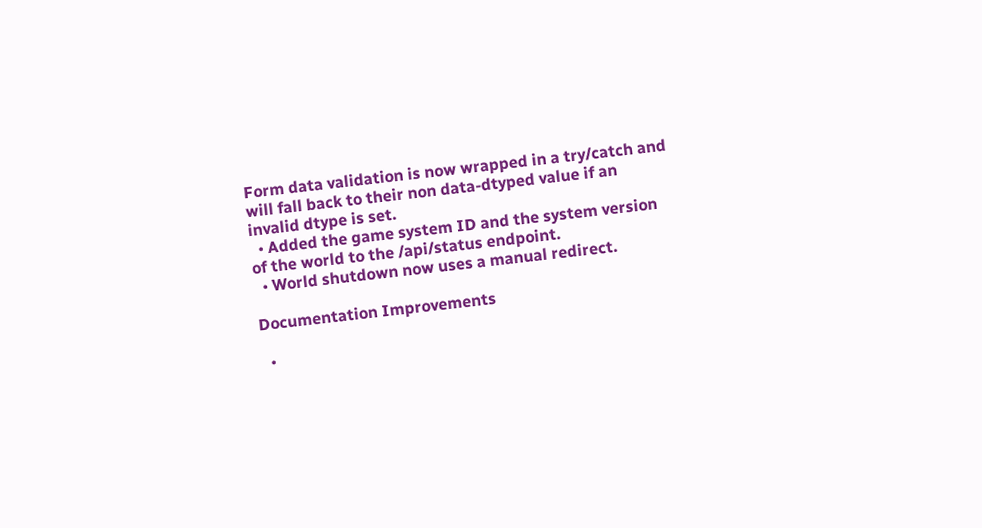Form data validation is now wrapped in a try/catch and will fall back to their non data-dtyped value if an invalid dtype is set.
  • Added the game system ID and the system version of the world to the /api/status endpoint.
  • World shutdown now uses a manual redirect.

Documentation Improvements

  •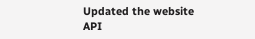Updated the website API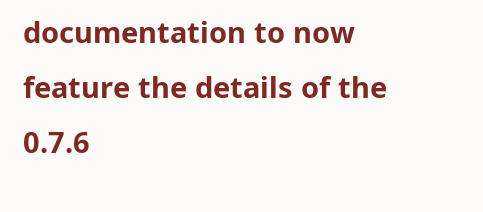documentation to now feature the details of the 0.7.6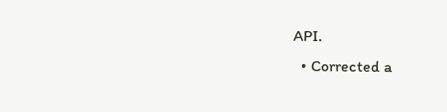API.
  • Corrected a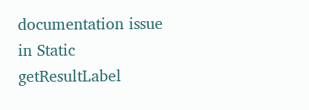documentation issue in Static getResultLabel